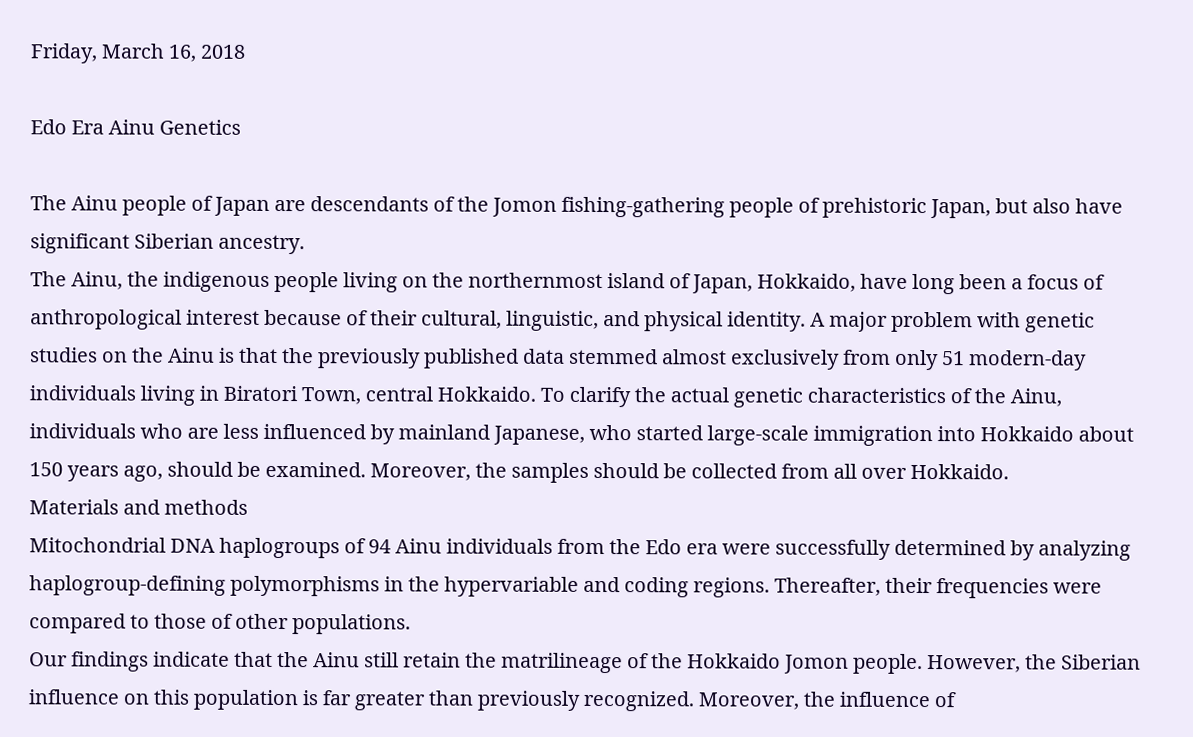Friday, March 16, 2018

Edo Era Ainu Genetics

The Ainu people of Japan are descendants of the Jomon fishing-gathering people of prehistoric Japan, but also have significant Siberian ancestry.
The Ainu, the indigenous people living on the northernmost island of Japan, Hokkaido, have long been a focus of anthropological interest because of their cultural, linguistic, and physical identity. A major problem with genetic studies on the Ainu is that the previously published data stemmed almost exclusively from only 51 modern-day individuals living in Biratori Town, central Hokkaido. To clarify the actual genetic characteristics of the Ainu, individuals who are less influenced by mainland Japanese, who started large-scale immigration into Hokkaido about 150 years ago, should be examined. Moreover, the samples should be collected from all over Hokkaido.
Materials and methods
Mitochondrial DNA haplogroups of 94 Ainu individuals from the Edo era were successfully determined by analyzing haplogroup-defining polymorphisms in the hypervariable and coding regions. Thereafter, their frequencies were compared to those of other populations.
Our findings indicate that the Ainu still retain the matrilineage of the Hokkaido Jomon people. However, the Siberian influence on this population is far greater than previously recognized. Moreover, the influence of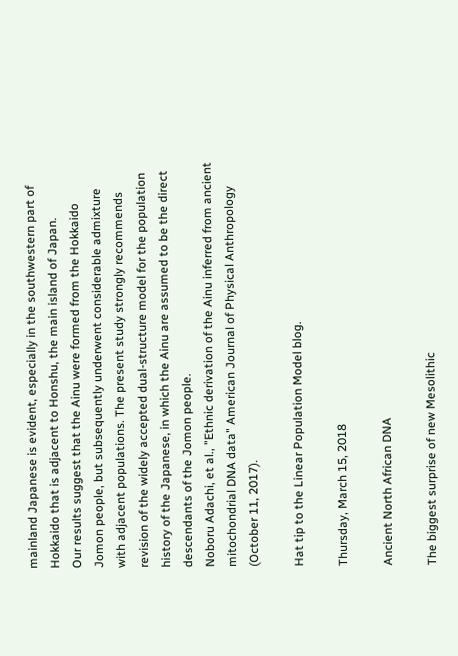mainland Japanese is evident, especially in the southwestern part of Hokkaido that is adjacent to Honshu, the main island of Japan.
Our results suggest that the Ainu were formed from the Hokkaido Jomon people, but subsequently underwent considerable admixture with adjacent populations. The present study strongly recommends revision of the widely accepted dual-structure model for the population history of the Japanese, in which the Ainu are assumed to be the direct descendants of the Jomon people.
Noboru Adachi, et al., "Ethnic derivation of the Ainu inferred from ancient mitochondrial DNA data" American Journal of Physical Anthropology (October 11, 2017).

Hat tip to the Linear Population Model blog.

Thursday, March 15, 2018

Ancient North African DNA

The biggest surprise of new Mesolithic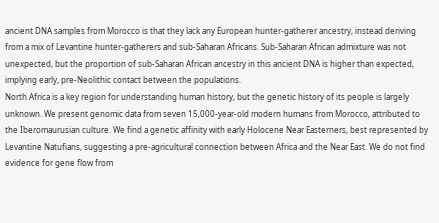ancient DNA samples from Morocco is that they lack any European hunter-gatherer ancestry, instead deriving from a mix of Levantine hunter-gatherers and sub-Saharan Africans. Sub-Saharan African admixture was not unexpected, but the proportion of sub-Saharan African ancestry in this ancient DNA is higher than expected, implying early, pre-Neolithic contact between the populations.
North Africa is a key region for understanding human history, but the genetic history of its people is largely unknown. We present genomic data from seven 15,000-year-old modern humans from Morocco, attributed to the Iberomaurusian culture. We find a genetic affinity with early Holocene Near Easterners, best represented by Levantine Natufians, suggesting a pre-agricultural connection between Africa and the Near East. We do not find evidence for gene flow from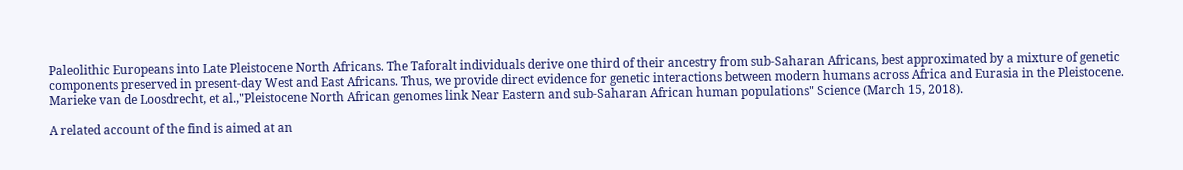Paleolithic Europeans into Late Pleistocene North Africans. The Taforalt individuals derive one third of their ancestry from sub-Saharan Africans, best approximated by a mixture of genetic components preserved in present-day West and East Africans. Thus, we provide direct evidence for genetic interactions between modern humans across Africa and Eurasia in the Pleistocene.
Marieke van de Loosdrecht, et al.,"Pleistocene North African genomes link Near Eastern and sub-Saharan African human populations" Science (March 15, 2018).

A related account of the find is aimed at an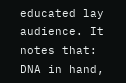educated lay audience. It notes that:
DNA in hand,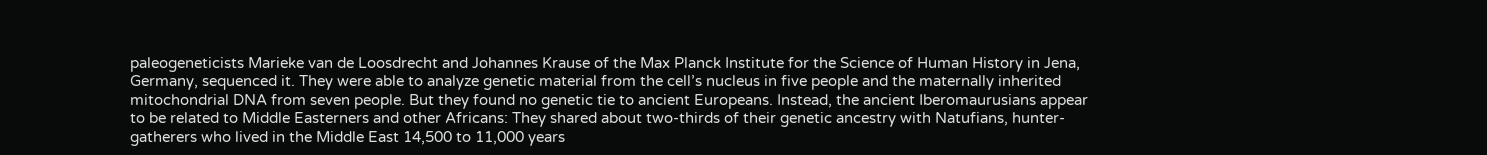paleogeneticists Marieke van de Loosdrecht and Johannes Krause of the Max Planck Institute for the Science of Human History in Jena, Germany, sequenced it. They were able to analyze genetic material from the cell’s nucleus in five people and the maternally inherited mitochondrial DNA from seven people. But they found no genetic tie to ancient Europeans. Instead, the ancient Iberomaurusians appear to be related to Middle Easterners and other Africans: They shared about two-thirds of their genetic ancestry with Natufians, hunter-gatherers who lived in the Middle East 14,500 to 11,000 years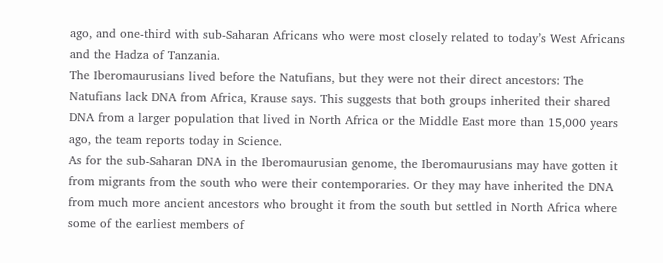ago, and one-third with sub-Saharan Africans who were most closely related to today’s West Africans and the Hadza of Tanzania.
The Iberomaurusians lived before the Natufians, but they were not their direct ancestors: The Natufians lack DNA from Africa, Krause says. This suggests that both groups inherited their shared DNA from a larger population that lived in North Africa or the Middle East more than 15,000 years ago, the team reports today in Science.
As for the sub-Saharan DNA in the Iberomaurusian genome, the Iberomaurusians may have gotten it from migrants from the south who were their contemporaries. Or they may have inherited the DNA from much more ancient ancestors who brought it from the south but settled in North Africa where some of the earliest members of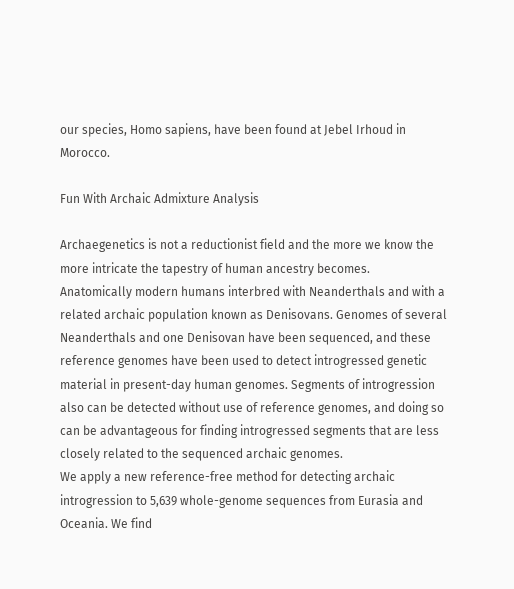our species, Homo sapiens, have been found at Jebel Irhoud in Morocco.

Fun With Archaic Admixture Analysis

Archaegenetics is not a reductionist field and the more we know the more intricate the tapestry of human ancestry becomes.
Anatomically modern humans interbred with Neanderthals and with a related archaic population known as Denisovans. Genomes of several Neanderthals and one Denisovan have been sequenced, and these reference genomes have been used to detect introgressed genetic material in present-day human genomes. Segments of introgression also can be detected without use of reference genomes, and doing so can be advantageous for finding introgressed segments that are less closely related to the sequenced archaic genomes.
We apply a new reference-free method for detecting archaic introgression to 5,639 whole-genome sequences from Eurasia and Oceania. We find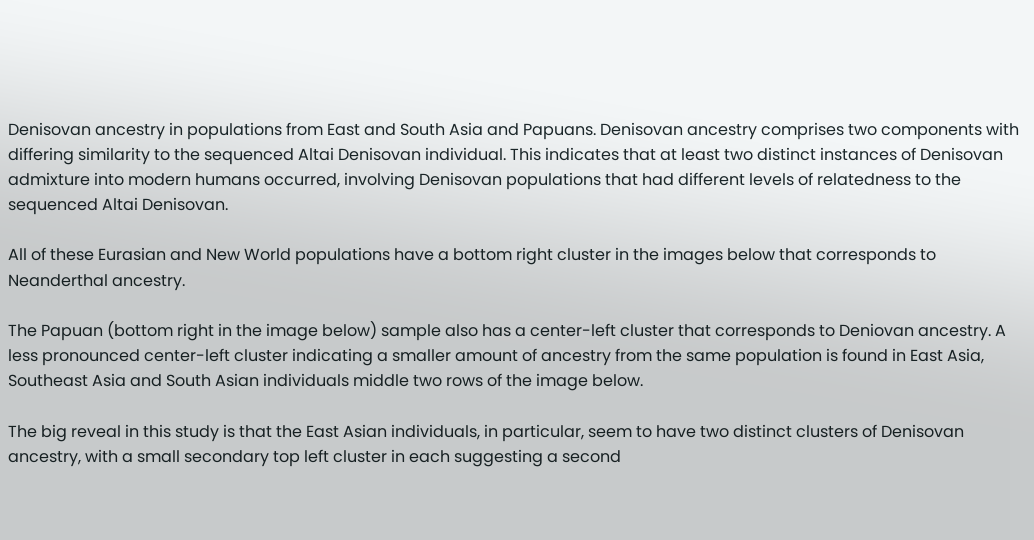Denisovan ancestry in populations from East and South Asia and Papuans. Denisovan ancestry comprises two components with differing similarity to the sequenced Altai Denisovan individual. This indicates that at least two distinct instances of Denisovan admixture into modern humans occurred, involving Denisovan populations that had different levels of relatedness to the sequenced Altai Denisovan.

All of these Eurasian and New World populations have a bottom right cluster in the images below that corresponds to Neanderthal ancestry.

The Papuan (bottom right in the image below) sample also has a center-left cluster that corresponds to Deniovan ancestry. A less pronounced center-left cluster indicating a smaller amount of ancestry from the same population is found in East Asia, Southeast Asia and South Asian individuals middle two rows of the image below.

The big reveal in this study is that the East Asian individuals, in particular, seem to have two distinct clusters of Denisovan ancestry, with a small secondary top left cluster in each suggesting a second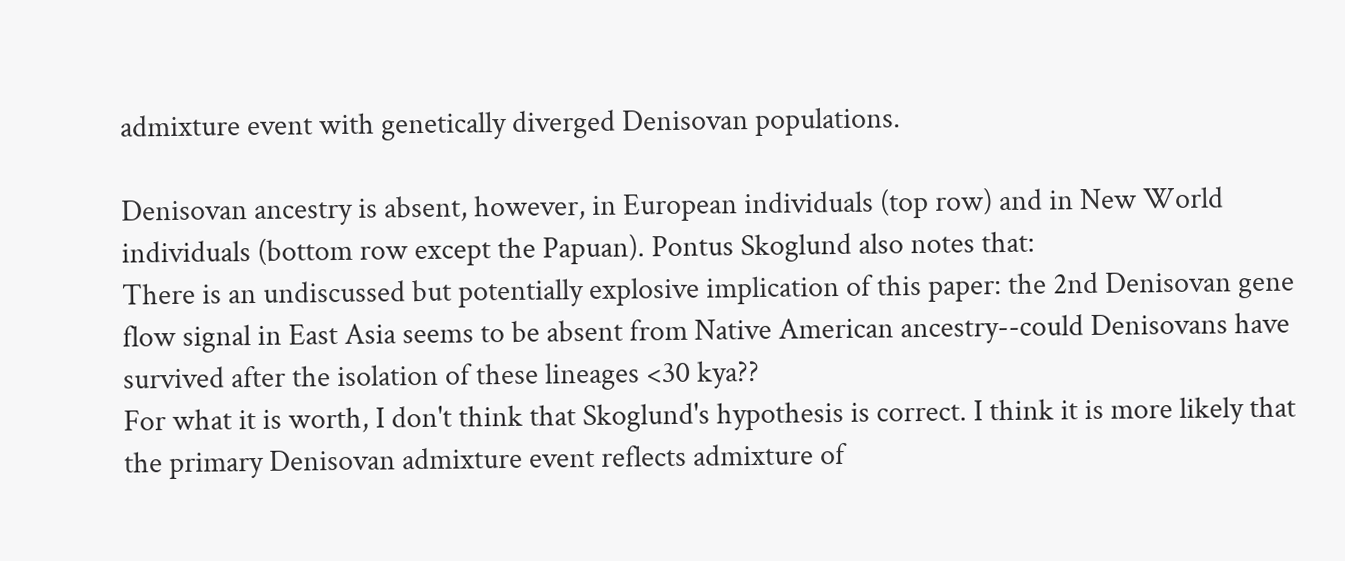admixture event with genetically diverged Denisovan populations.

Denisovan ancestry is absent, however, in European individuals (top row) and in New World individuals (bottom row except the Papuan). Pontus Skoglund also notes that:
There is an undiscussed but potentially explosive implication of this paper: the 2nd Denisovan gene flow signal in East Asia seems to be absent from Native American ancestry--could Denisovans have survived after the isolation of these lineages <30 kya??
For what it is worth, I don't think that Skoglund's hypothesis is correct. I think it is more likely that the primary Denisovan admixture event reflects admixture of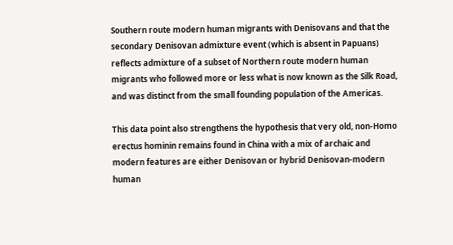Southern route modern human migrants with Denisovans and that the secondary Denisovan admixture event (which is absent in Papuans) reflects admixture of a subset of Northern route modern human migrants who followed more or less what is now known as the Silk Road, and was distinct from the small founding population of the Americas.

This data point also strengthens the hypothesis that very old, non-Homo erectus hominin remains found in China with a mix of archaic and modern features are either Denisovan or hybrid Denisovan-modern human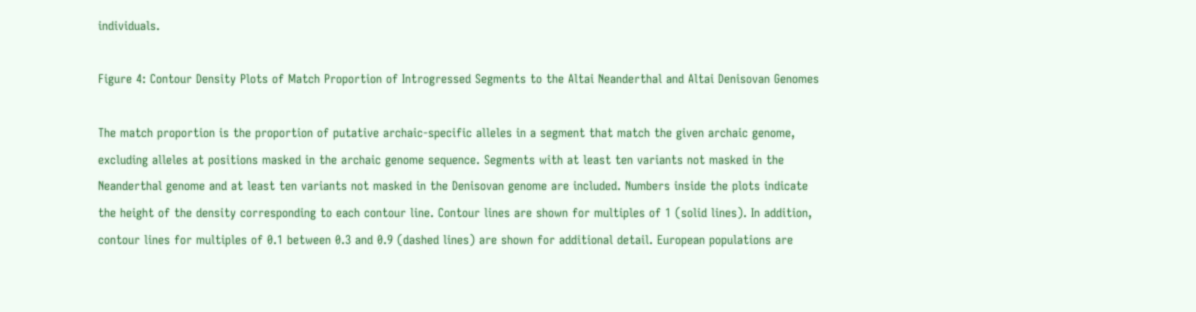individuals.

Figure 4: Contour Density Plots of Match Proportion of Introgressed Segments to the Altai Neanderthal and Altai Denisovan Genomes

The match proportion is the proportion of putative archaic-specific alleles in a segment that match the given archaic genome, excluding alleles at positions masked in the archaic genome sequence. Segments with at least ten variants not masked in the Neanderthal genome and at least ten variants not masked in the Denisovan genome are included. Numbers inside the plots indicate the height of the density corresponding to each contour line. Contour lines are shown for multiples of 1 (solid lines). In addition, contour lines for multiples of 0.1 between 0.3 and 0.9 (dashed lines) are shown for additional detail. European populations are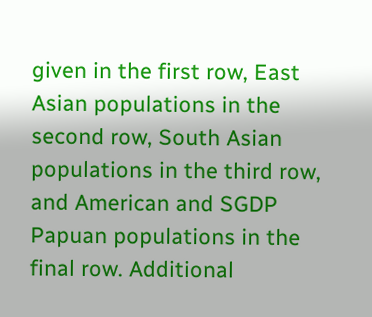given in the first row, East Asian populations in the second row, South Asian populations in the third row, and American and SGDP Papuan populations in the final row. Additional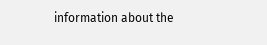information about the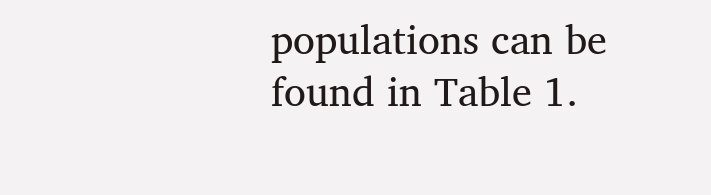populations can be found in Table 1.